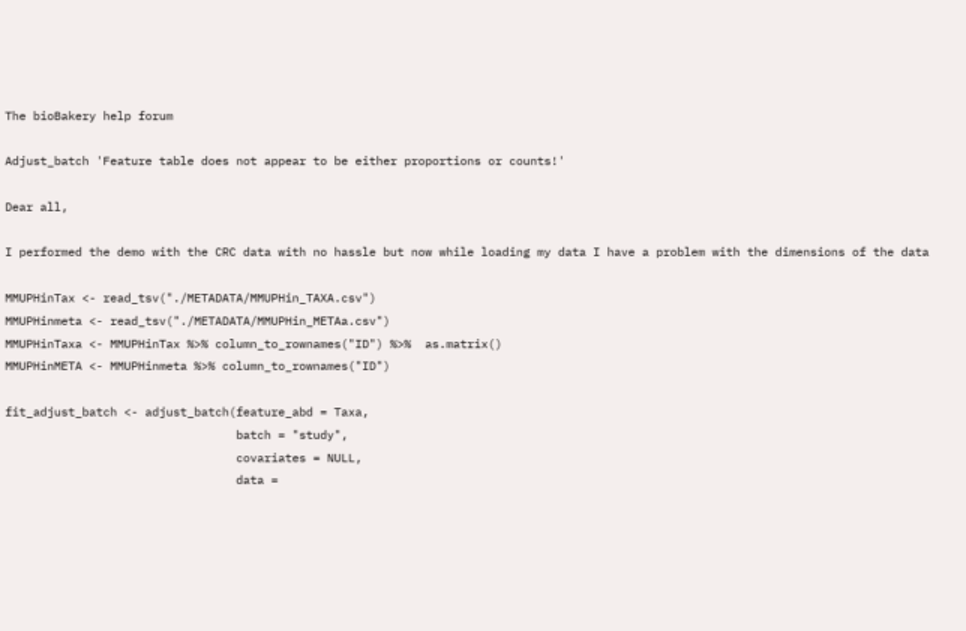The bioBakery help forum

Adjust_batch 'Feature table does not appear to be either proportions or counts!'

Dear all,

I performed the demo with the CRC data with no hassle but now while loading my data I have a problem with the dimensions of the data

MMUPHinTax <- read_tsv("./METADATA/MMUPHin_TAXA.csv")
MMUPHinmeta <- read_tsv("./METADATA/MMUPHin_METAa.csv")
MMUPHinTaxa <- MMUPHinTax %>% column_to_rownames("ID") %>%  as.matrix()
MMUPHinMETA <- MMUPHinmeta %>% column_to_rownames("ID")

fit_adjust_batch <- adjust_batch(feature_abd = Taxa,
                                 batch = "study",
                                 covariates = NULL,
                                 data =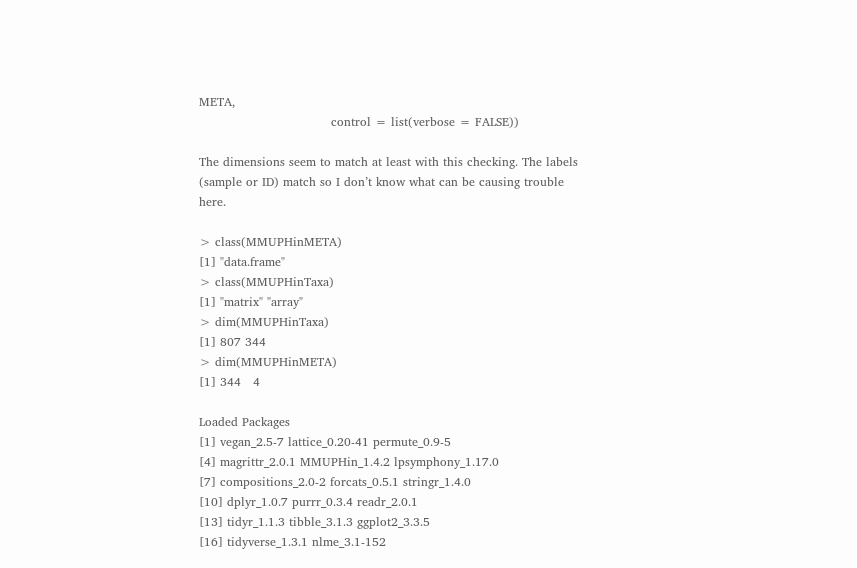META,
                                 control = list(verbose = FALSE))

The dimensions seem to match at least with this checking. The labels (sample or ID) match so I don’t know what can be causing trouble here.

> class(MMUPHinMETA)
[1] "data.frame"
> class(MMUPHinTaxa)
[1] "matrix" "array"
> dim(MMUPHinTaxa)
[1] 807 344
> dim(MMUPHinMETA)
[1] 344   4

Loaded Packages
[1] vegan_2.5-7 lattice_0.20-41 permute_0.9-5
[4] magrittr_2.0.1 MMUPHin_1.4.2 lpsymphony_1.17.0
[7] compositions_2.0-2 forcats_0.5.1 stringr_1.4.0
[10] dplyr_1.0.7 purrr_0.3.4 readr_2.0.1
[13] tidyr_1.1.3 tibble_3.1.3 ggplot2_3.3.5
[16] tidyverse_1.3.1 nlme_3.1-152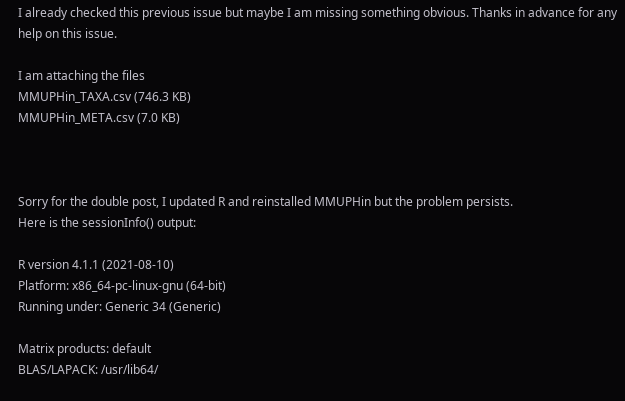I already checked this previous issue but maybe I am missing something obvious. Thanks in advance for any help on this issue.

I am attaching the files
MMUPHin_TAXA.csv (746.3 KB)
MMUPHin_META.csv (7.0 KB)



Sorry for the double post, I updated R and reinstalled MMUPHin but the problem persists.
Here is the sessionInfo() output:

R version 4.1.1 (2021-08-10)
Platform: x86_64-pc-linux-gnu (64-bit)
Running under: Generic 34 (Generic)

Matrix products: default
BLAS/LAPACK: /usr/lib64/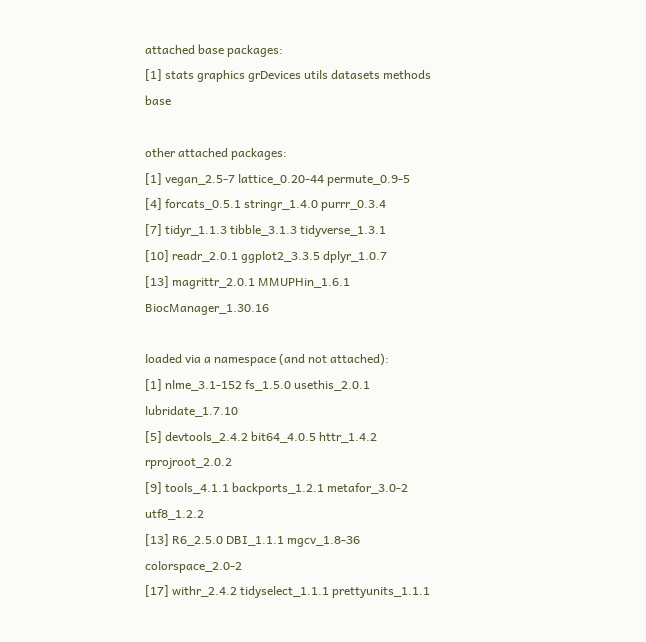attached base packages:
[1] stats graphics grDevices utils datasets methods base

other attached packages:
[1] vegan_2.5-7 lattice_0.20-44 permute_0.9-5
[4] forcats_0.5.1 stringr_1.4.0 purrr_0.3.4
[7] tidyr_1.1.3 tibble_3.1.3 tidyverse_1.3.1
[10] readr_2.0.1 ggplot2_3.3.5 dplyr_1.0.7
[13] magrittr_2.0.1 MMUPHin_1.6.1 BiocManager_1.30.16

loaded via a namespace (and not attached):
[1] nlme_3.1-152 fs_1.5.0 usethis_2.0.1 lubridate_1.7.10
[5] devtools_2.4.2 bit64_4.0.5 httr_1.4.2 rprojroot_2.0.2
[9] tools_4.1.1 backports_1.2.1 metafor_3.0-2 utf8_1.2.2
[13] R6_2.5.0 DBI_1.1.1 mgcv_1.8-36 colorspace_2.0-2
[17] withr_2.4.2 tidyselect_1.1.1 prettyunits_1.1.1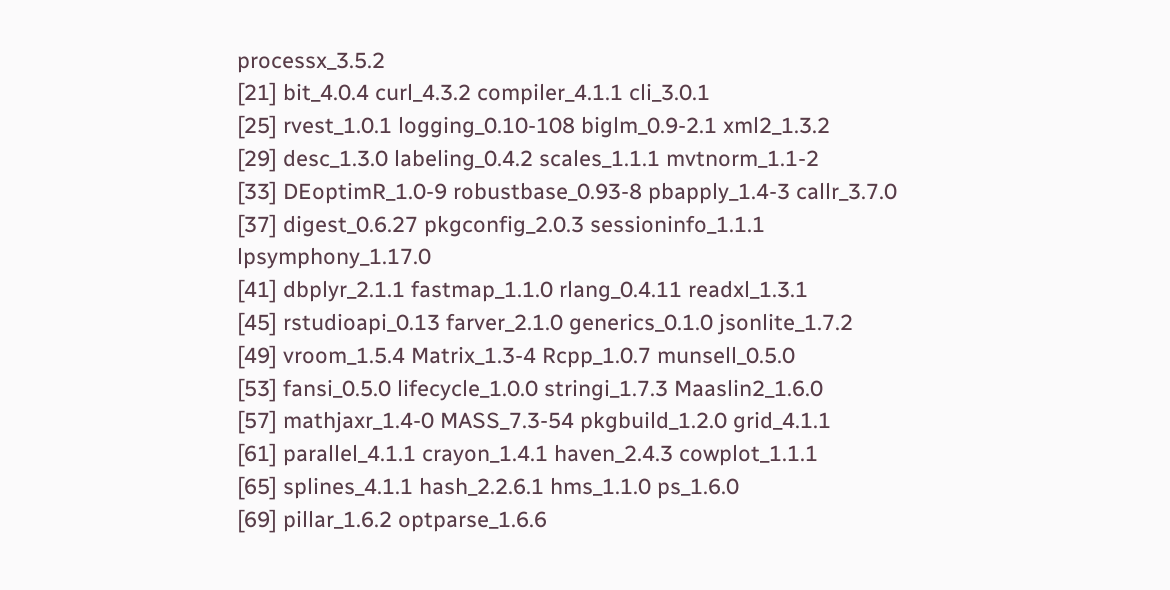processx_3.5.2
[21] bit_4.0.4 curl_4.3.2 compiler_4.1.1 cli_3.0.1
[25] rvest_1.0.1 logging_0.10-108 biglm_0.9-2.1 xml2_1.3.2
[29] desc_1.3.0 labeling_0.4.2 scales_1.1.1 mvtnorm_1.1-2
[33] DEoptimR_1.0-9 robustbase_0.93-8 pbapply_1.4-3 callr_3.7.0
[37] digest_0.6.27 pkgconfig_2.0.3 sessioninfo_1.1.1 lpsymphony_1.17.0
[41] dbplyr_2.1.1 fastmap_1.1.0 rlang_0.4.11 readxl_1.3.1
[45] rstudioapi_0.13 farver_2.1.0 generics_0.1.0 jsonlite_1.7.2
[49] vroom_1.5.4 Matrix_1.3-4 Rcpp_1.0.7 munsell_0.5.0
[53] fansi_0.5.0 lifecycle_1.0.0 stringi_1.7.3 Maaslin2_1.6.0
[57] mathjaxr_1.4-0 MASS_7.3-54 pkgbuild_1.2.0 grid_4.1.1
[61] parallel_4.1.1 crayon_1.4.1 haven_2.4.3 cowplot_1.1.1
[65] splines_4.1.1 hash_2.2.6.1 hms_1.1.0 ps_1.6.0
[69] pillar_1.6.2 optparse_1.6.6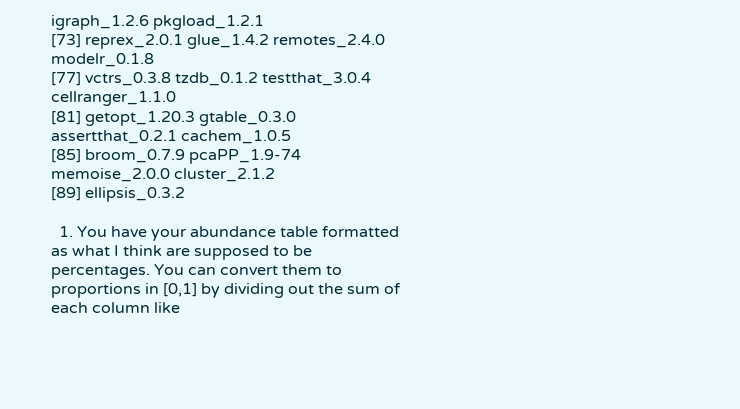igraph_1.2.6 pkgload_1.2.1
[73] reprex_2.0.1 glue_1.4.2 remotes_2.4.0 modelr_0.1.8
[77] vctrs_0.3.8 tzdb_0.1.2 testthat_3.0.4 cellranger_1.1.0
[81] getopt_1.20.3 gtable_0.3.0 assertthat_0.2.1 cachem_1.0.5
[85] broom_0.7.9 pcaPP_1.9-74 memoise_2.0.0 cluster_2.1.2
[89] ellipsis_0.3.2

  1. You have your abundance table formatted as what I think are supposed to be percentages. You can convert them to proportions in [0,1] by dividing out the sum of each column like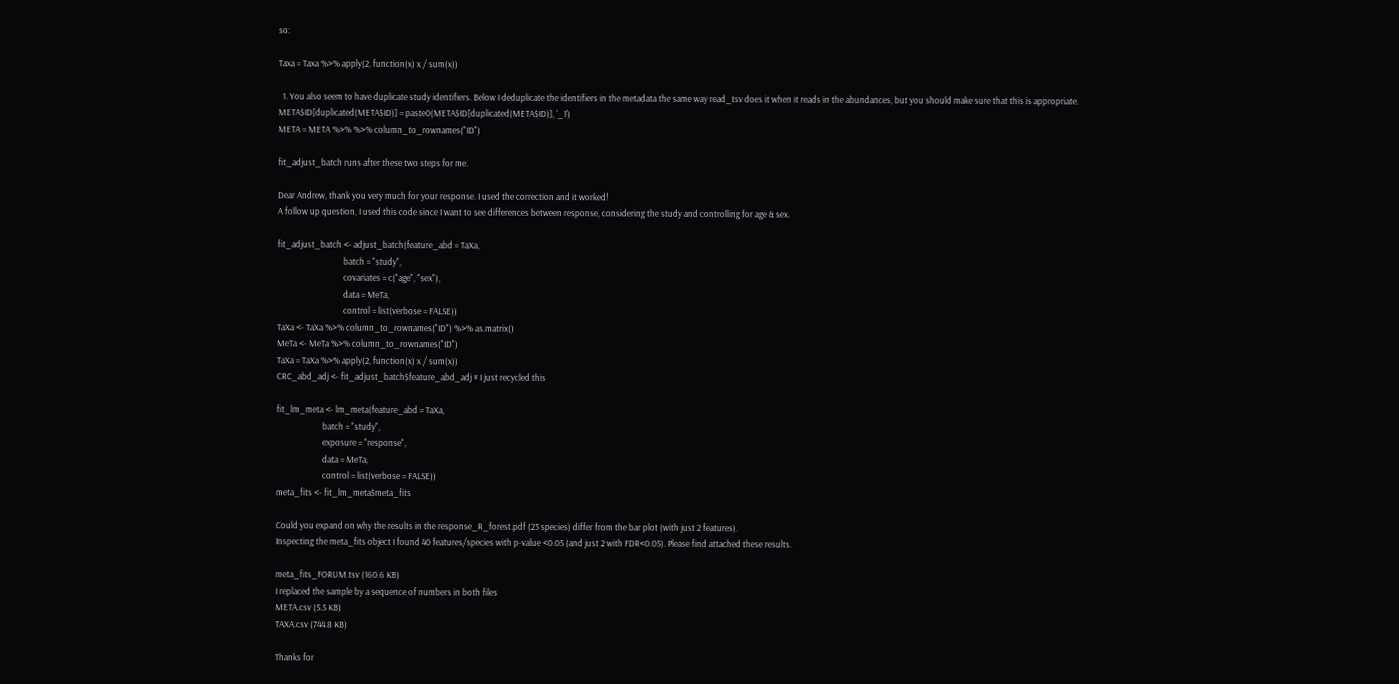so:

Taxa = Taxa %>% apply(2, function(x) x / sum(x))

  1. You also seem to have duplicate study identifiers. Below I deduplicate the identifiers in the metadata the same way read_tsv does it when it reads in the abundances, but you should make sure that this is appropriate.
META$ID[duplicated(META$ID)] = paste0(META$ID[duplicated(META$ID)], '_1')
META = META %>% %>% column_to_rownames("ID")

fit_adjust_batch runs after these two steps for me.

Dear Andrew, thank you very much for your response. I used the correction and it worked!
A follow up question, I used this code since I want to see differences between response, considering the study and controlling for age & sex.

fit_adjust_batch <- adjust_batch(feature_abd = TaXa,
                                 batch = "study",
                                 covariates = c("age", "sex"),
                                 data = MeTa,
                                 control = list(verbose = FALSE))
TaXa <- TaXa %>% column_to_rownames("ID") %>% as.matrix()
MeTa <- MeTa %>% column_to_rownames("ID")
TaXa = TaXa %>% apply(2, function(x) x / sum(x))
CRC_abd_adj <- fit_adjust_batch$feature_abd_adj # I just recycled this

fit_lm_meta <- lm_meta(feature_abd = TaXa,
                       batch = "study",
                       exposure = "response",
                       data = MeTa,
                       control = list(verbose = FALSE))
meta_fits <- fit_lm_meta$meta_fits

Could you expand on why the results in the response_R_forest.pdf (23 species) differ from the bar plot (with just 2 features).
Inspecting the meta_fits object I found 40 features/species with p-value <0.05 (and just 2 with FDR<0.05). Please find attached these results.

meta_fits_FORUM.tsv (160.6 KB)
I replaced the sample by a sequence of numbers in both files
META.csv (5.5 KB)
TAXA.csv (744.8 KB)

Thanks for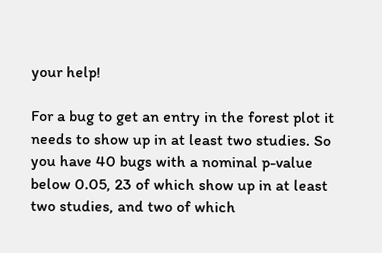your help!

For a bug to get an entry in the forest plot it needs to show up in at least two studies. So you have 40 bugs with a nominal p-value below 0.05, 23 of which show up in at least two studies, and two of which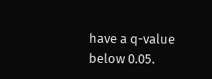have a q-value below 0.05.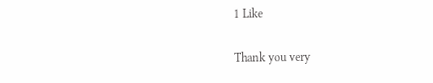1 Like

Thank you very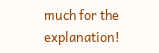much for the explanation!